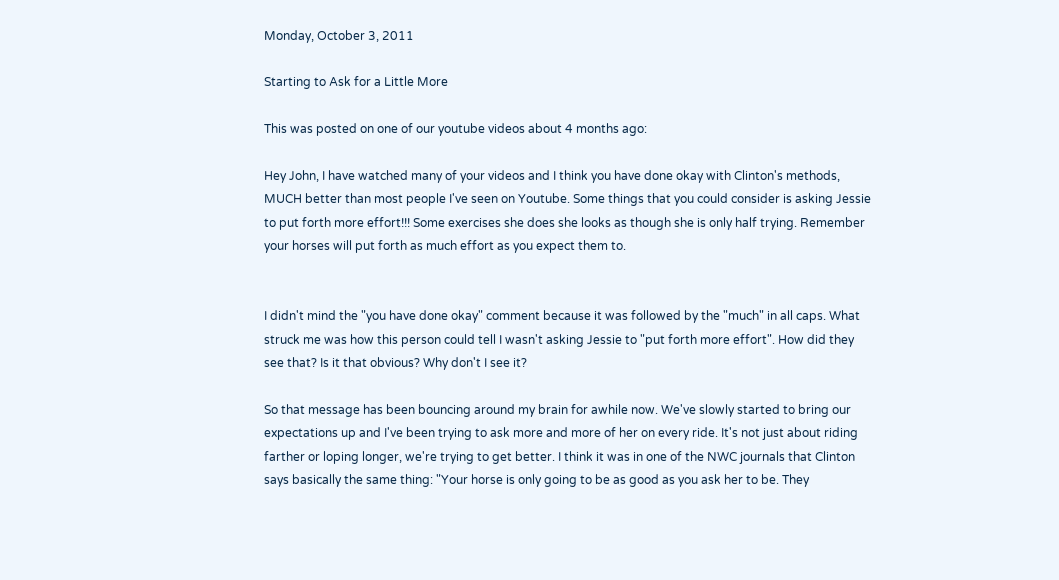Monday, October 3, 2011

Starting to Ask for a Little More

This was posted on one of our youtube videos about 4 months ago:

Hey John, I have watched many of your videos and I think you have done okay with Clinton's methods, MUCH better than most people I've seen on Youtube. Some things that you could consider is asking Jessie to put forth more effort!!! Some exercises she does she looks as though she is only half trying. Remember your horses will put forth as much effort as you expect them to.


I didn't mind the "you have done okay" comment because it was followed by the "much" in all caps. What struck me was how this person could tell I wasn't asking Jessie to "put forth more effort". How did they see that? Is it that obvious? Why don't I see it?

So that message has been bouncing around my brain for awhile now. We've slowly started to bring our expectations up and I've been trying to ask more and more of her on every ride. It's not just about riding farther or loping longer, we're trying to get better. I think it was in one of the NWC journals that Clinton says basically the same thing: "Your horse is only going to be as good as you ask her to be. They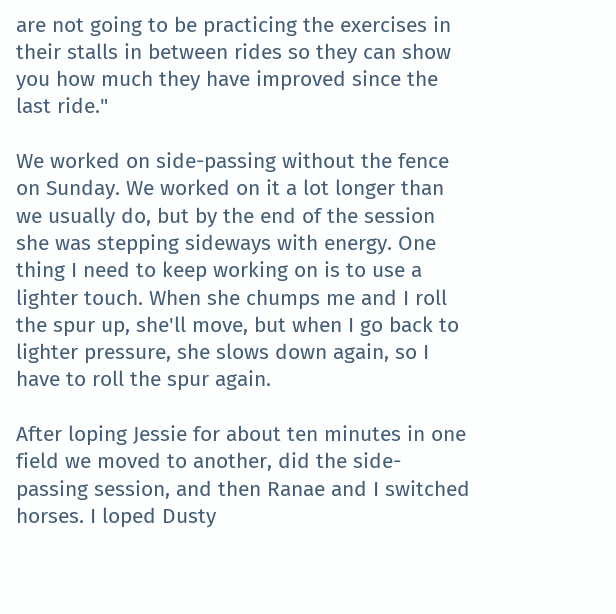are not going to be practicing the exercises in their stalls in between rides so they can show you how much they have improved since the last ride."

We worked on side-passing without the fence on Sunday. We worked on it a lot longer than we usually do, but by the end of the session she was stepping sideways with energy. One thing I need to keep working on is to use a lighter touch. When she chumps me and I roll the spur up, she'll move, but when I go back to lighter pressure, she slows down again, so I have to roll the spur again.

After loping Jessie for about ten minutes in one field we moved to another, did the side-passing session, and then Ranae and I switched horses. I loped Dusty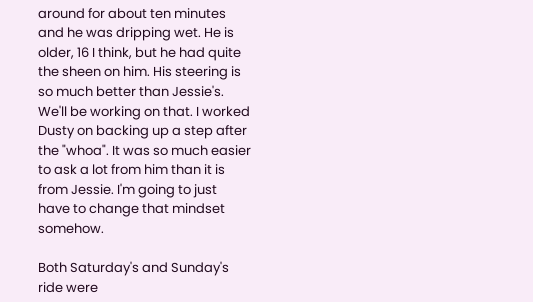around for about ten minutes and he was dripping wet. He is older, 16 I think, but he had quite the sheen on him. His steering is so much better than Jessie's. We'll be working on that. I worked Dusty on backing up a step after the "whoa". It was so much easier to ask a lot from him than it is from Jessie. I'm going to just have to change that mindset somehow.

Both Saturday's and Sunday's ride were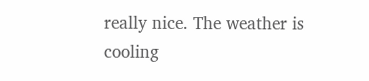really nice. The weather is cooling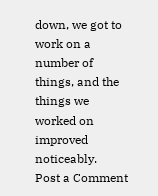down, we got to work on a number of things, and the things we worked on improved noticeably.
Post a Comment